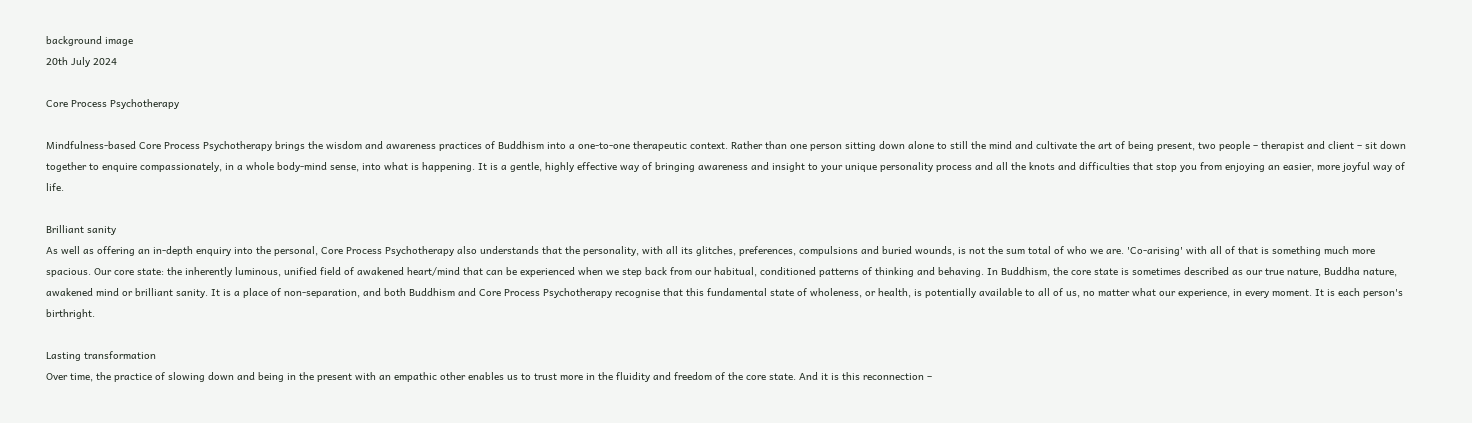background image
20th July 2024

Core Process Psychotherapy

Mindfulness-based Core Process Psychotherapy brings the wisdom and awareness practices of Buddhism into a one-to-one therapeutic context. Rather than one person sitting down alone to still the mind and cultivate the art of being present, two people – therapist and client – sit down together to enquire compassionately, in a whole body-mind sense, into what is happening. It is a gentle, highly effective way of bringing awareness and insight to your unique personality process and all the knots and difficulties that stop you from enjoying an easier, more joyful way of life.

Brilliant sanity
As well as offering an in-depth enquiry into the personal, Core Process Psychotherapy also understands that the personality, with all its glitches, preferences, compulsions and buried wounds, is not the sum total of who we are. 'Co-arising' with all of that is something much more spacious. Our core state: the inherently luminous, unified field of awakened heart/mind that can be experienced when we step back from our habitual, conditioned patterns of thinking and behaving. In Buddhism, the core state is sometimes described as our true nature, Buddha nature, awakened mind or brilliant sanity. It is a place of non-separation, and both Buddhism and Core Process Psychotherapy recognise that this fundamental state of wholeness, or health, is potentially available to all of us, no matter what our experience, in every moment. It is each person's birthright.

Lasting transformation
Over time, the practice of slowing down and being in the present with an empathic other enables us to trust more in the fluidity and freedom of the core state. And it is this reconnection –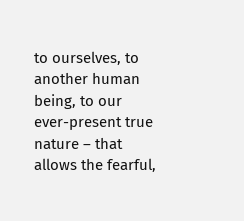to ourselves, to another human being, to our ever-present true nature – that allows the fearful,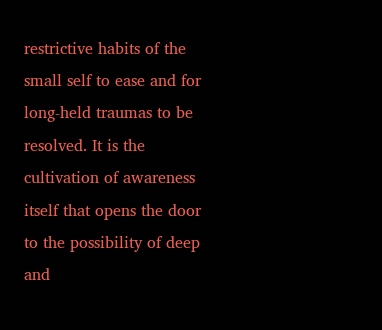restrictive habits of the small self to ease and for long-held traumas to be resolved. It is the cultivation of awareness itself that opens the door to the possibility of deep and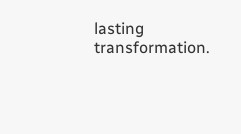lasting transformation.